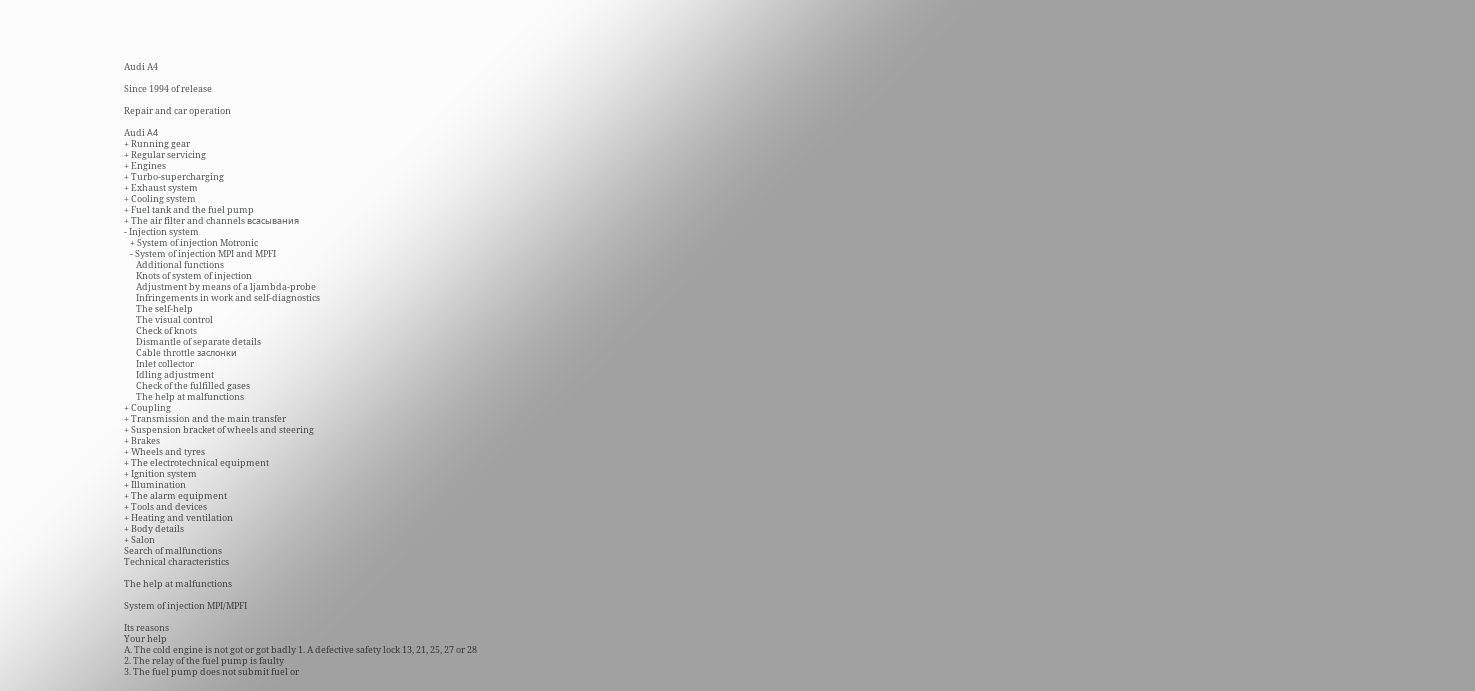Audi A4

Since 1994 of release

Repair and car operation

Audi А4
+ Running gear
+ Regular servicing
+ Engines
+ Turbo-supercharging
+ Exhaust system
+ Cooling system
+ Fuel tank and the fuel pump
+ The air filter and channels всасывания
- Injection system
   + System of injection Motronic
   - System of injection MPI and MPFI
      Additional functions
      Knots of system of injection
      Adjustment by means of a ljambda-probe
      Infringements in work and self-diagnostics
      The self-help
      The visual control
      Check of knots
      Dismantle of separate details
      Cable throttle заслонки
      Inlet collector
      Idling adjustment
      Check of the fulfilled gases
      The help at malfunctions
+ Coupling
+ Transmission and the main transfer
+ Suspension bracket of wheels and steering
+ Brakes
+ Wheels and tyres
+ The electrotechnical equipment
+ Ignition system
+ Illumination
+ The alarm equipment
+ Tools and devices
+ Heating and ventilation
+ Body details
+ Salon
Search of malfunctions
Technical characteristics

The help at malfunctions

System of injection MPI/MPFI

Its reasons
Your help
A. The cold engine is not got or got badly 1. A defective safety lock 13, 21, 25, 27 or 28
2. The relay of the fuel pump is faulty
3. The fuel pump does not submit fuel or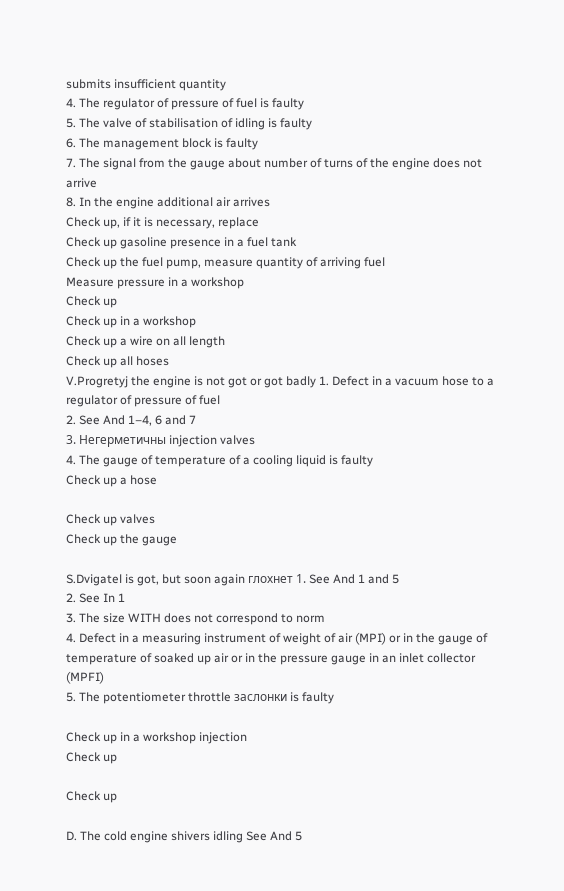submits insufficient quantity
4. The regulator of pressure of fuel is faulty
5. The valve of stabilisation of idling is faulty
6. The management block is faulty
7. The signal from the gauge about number of turns of the engine does not arrive
8. In the engine additional air arrives
Check up, if it is necessary, replace
Check up gasoline presence in a fuel tank
Check up the fuel pump, measure quantity of arriving fuel
Measure pressure in a workshop
Check up
Check up in a workshop
Check up a wire on all length
Check up all hoses
V.Progretyj the engine is not got or got badly 1. Defect in a vacuum hose to a regulator of pressure of fuel
2. See And 1–4, 6 and 7
3. Негерметичны injection valves
4. The gauge of temperature of a cooling liquid is faulty
Check up a hose

Check up valves
Check up the gauge

S.Dvigatel is got, but soon again глохнет 1. See And 1 and 5
2. See In 1
3. The size WITH does not correspond to norm
4. Defect in a measuring instrument of weight of air (MPI) or in the gauge of temperature of soaked up air or in the pressure gauge in an inlet collector (MPFI)
5. The potentiometer throttle заслонки is faulty

Check up in a workshop injection
Check up

Check up

D. The cold engine shivers idling See And 5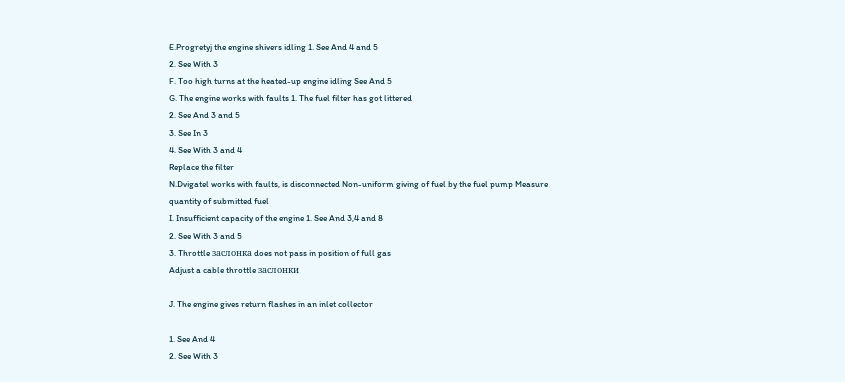E.Progretyj the engine shivers idling 1. See And 4 and 5
2. See With 3
F. Too high turns at the heated-up engine idling See And 5
G. The engine works with faults 1. The fuel filter has got littered
2. See And 3 and 5
3. See In 3
4. See With 3 and 4
Replace the filter
N.Dvigatel works with faults, is disconnected Non-uniform giving of fuel by the fuel pump Measure quantity of submitted fuel
I. Insufficient capacity of the engine 1. See And 3,4 and 8
2. See With 3 and 5
3. Throttle заслонка does not pass in position of full gas
Adjust a cable throttle заслонки

J. The engine gives return flashes in an inlet collector

1. See And 4
2. See With 3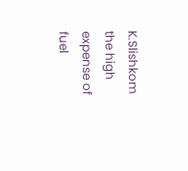K.Slishkom the high expense of fuel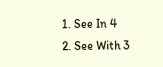1. See In 4
2. See With 3